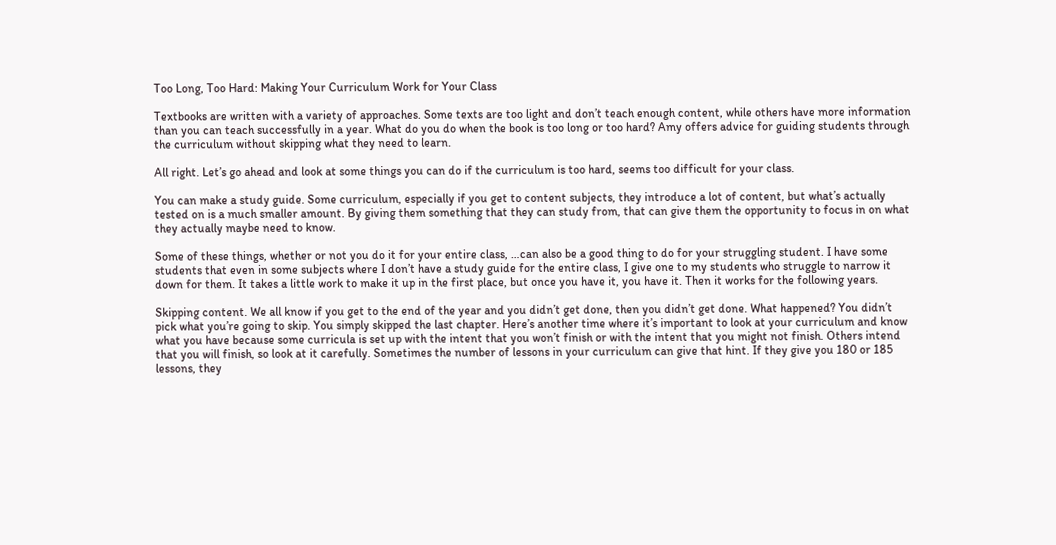Too Long, Too Hard: Making Your Curriculum Work for Your Class

Textbooks are written with a variety of approaches. Some texts are too light and don’t teach enough content, while others have more information than you can teach successfully in a year. What do you do when the book is too long or too hard? Amy offers advice for guiding students through the curriculum without skipping what they need to learn.

All right. Let’s go ahead and look at some things you can do if the curriculum is too hard, seems too difficult for your class.

You can make a study guide. Some curriculum, especially if you get to content subjects, they introduce a lot of content, but what’s actually tested on is a much smaller amount. By giving them something that they can study from, that can give them the opportunity to focus in on what they actually maybe need to know.

Some of these things, whether or not you do it for your entire class, …can also be a good thing to do for your struggling student. I have some students that even in some subjects where I don’t have a study guide for the entire class, I give one to my students who struggle to narrow it down for them. It takes a little work to make it up in the first place, but once you have it, you have it. Then it works for the following years.

Skipping content. We all know if you get to the end of the year and you didn’t get done, then you didn’t get done. What happened? You didn’t pick what you’re going to skip. You simply skipped the last chapter. Here’s another time where it’s important to look at your curriculum and know what you have because some curricula is set up with the intent that you won’t finish or with the intent that you might not finish. Others intend that you will finish, so look at it carefully. Sometimes the number of lessons in your curriculum can give that hint. If they give you 180 or 185 lessons, they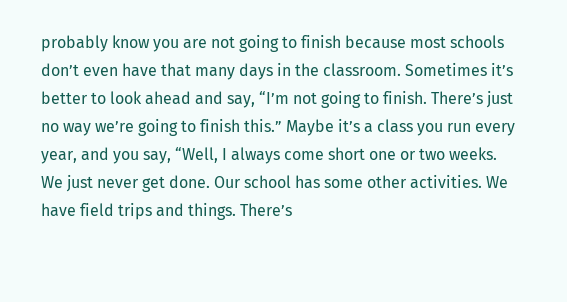probably know you are not going to finish because most schools don’t even have that many days in the classroom. Sometimes it’s better to look ahead and say, “I’m not going to finish. There’s just no way we’re going to finish this.” Maybe it’s a class you run every year, and you say, “Well, I always come short one or two weeks. We just never get done. Our school has some other activities. We have field trips and things. There’s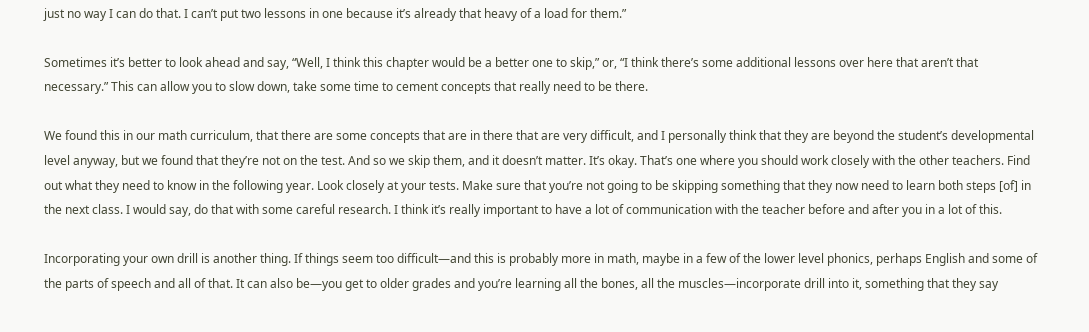just no way I can do that. I can’t put two lessons in one because it’s already that heavy of a load for them.”

Sometimes it’s better to look ahead and say, “Well, I think this chapter would be a better one to skip,” or, “I think there’s some additional lessons over here that aren’t that necessary.” This can allow you to slow down, take some time to cement concepts that really need to be there.

We found this in our math curriculum, that there are some concepts that are in there that are very difficult, and I personally think that they are beyond the student’s developmental level anyway, but we found that they’re not on the test. And so we skip them, and it doesn’t matter. It’s okay. That’s one where you should work closely with the other teachers. Find out what they need to know in the following year. Look closely at your tests. Make sure that you’re not going to be skipping something that they now need to learn both steps [of] in the next class. I would say, do that with some careful research. I think it’s really important to have a lot of communication with the teacher before and after you in a lot of this.

Incorporating your own drill is another thing. If things seem too difficult—and this is probably more in math, maybe in a few of the lower level phonics, perhaps English and some of the parts of speech and all of that. It can also be—you get to older grades and you’re learning all the bones, all the muscles—incorporate drill into it, something that they say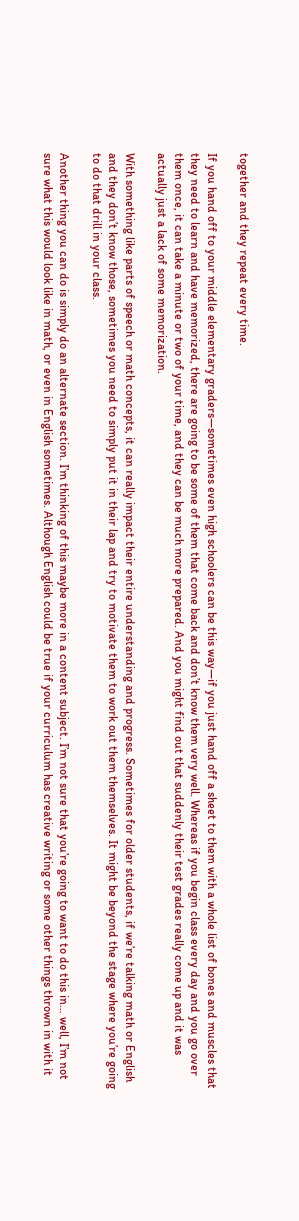together and they repeat every time.

If you hand off to your middle elementary graders—sometimes even high schoolers can be this way—if you just hand off a sheet to them with a whole list of bones and muscles that they need to learn and have memorized, there are going to be some of them that come back and don’t know them very well. Whereas if you begin class every day and you go over them once, it can take a minute or two of your time, and they can be much more prepared. And you might find out that suddenly their test grades really come up and it was actually just a lack of some memorization.

With something like parts of speech or math concepts, it can really impact their entire understanding and progress. Sometimes for older students, if we’re talking math or English and they don’t know those, sometimes you need to simply put it in their lap and try to motivate them to work out them themselves. It might be beyond the stage where you’re going to do that drill in your class.

Another thing you can do is simply do an alternate section. I’m thinking of this maybe more in a content subject. I’m not sure that you’re going to want to do this in… well, I’m not sure what this would look like in math, or even in English sometimes. Although English could be true if your curriculum has creative writing or some other things thrown in with it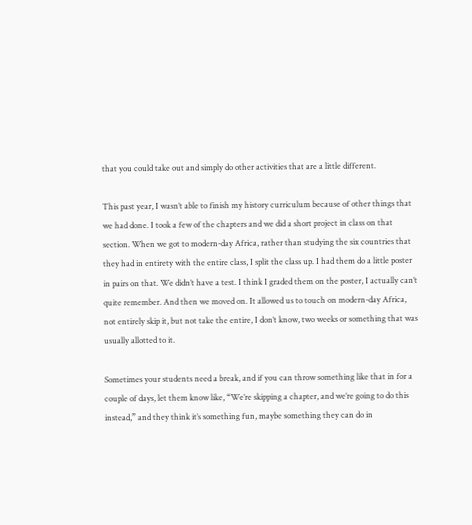that you could take out and simply do other activities that are a little different.

This past year, I wasn’t able to finish my history curriculum because of other things that we had done. I took a few of the chapters and we did a short project in class on that section. When we got to modern-day Africa, rather than studying the six countries that they had in entirety with the entire class, I split the class up. I had them do a little poster in pairs on that. We didn’t have a test. I think I graded them on the poster, I actually can’t quite remember. And then we moved on. It allowed us to touch on modern-day Africa, not entirely skip it, but not take the entire, I don’t know, two weeks or something that was usually allotted to it.

Sometimes your students need a break, and if you can throw something like that in for a couple of days, let them know like, “We’re skipping a chapter, and we’re going to do this instead,” and they think it’s something fun, maybe something they can do in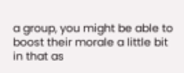a group, you might be able to boost their morale a little bit in that as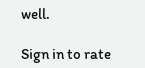well.

Sign in to rate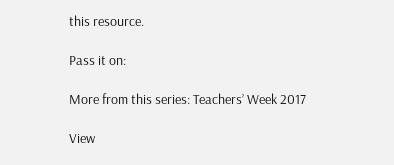this resource.

Pass it on:

More from this series: Teachers’ Week 2017

View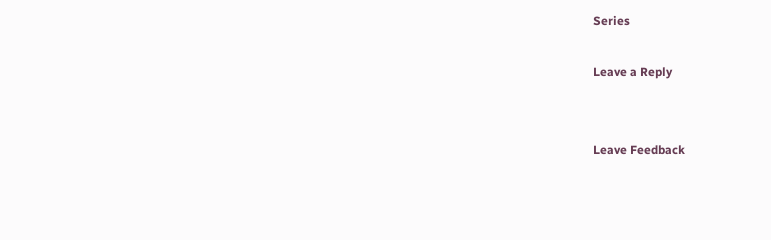Series

Leave a Reply


Leave Feedback